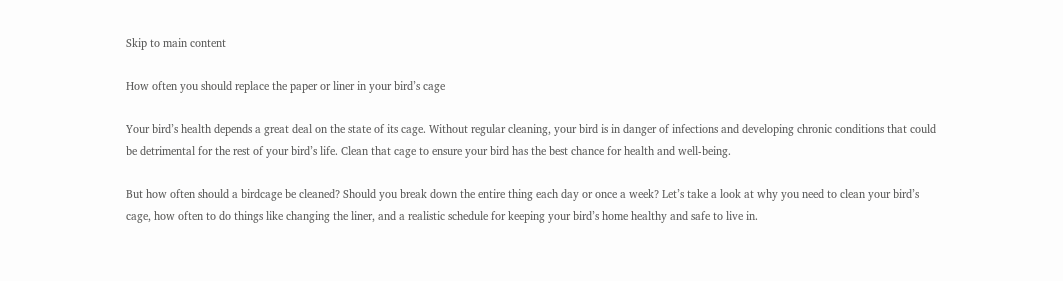Skip to main content

How often you should replace the paper or liner in your bird’s cage

Your bird’s health depends a great deal on the state of its cage. Without regular cleaning, your bird is in danger of infections and developing chronic conditions that could be detrimental for the rest of your bird’s life. Clean that cage to ensure your bird has the best chance for health and well-being.

But how often should a birdcage be cleaned? Should you break down the entire thing each day or once a week? Let’s take a look at why you need to clean your bird’s cage, how often to do things like changing the liner, and a realistic schedule for keeping your bird’s home healthy and safe to live in.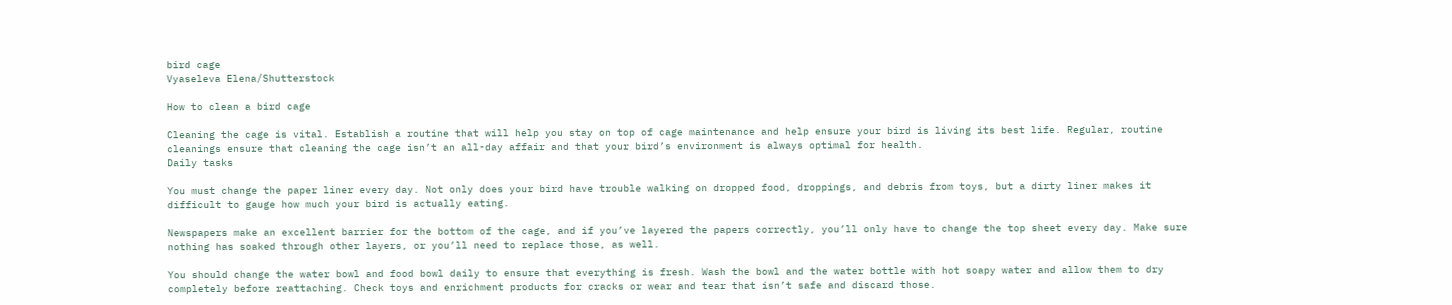bird cage
Vyaseleva Elena/Shutterstock

How to clean a bird cage

Cleaning the cage is vital. Establish a routine that will help you stay on top of cage maintenance and help ensure your bird is living its best life. Regular, routine cleanings ensure that cleaning the cage isn’t an all-day affair and that your bird’s environment is always optimal for health.
Daily tasks

You must change the paper liner every day. Not only does your bird have trouble walking on dropped food, droppings, and debris from toys, but a dirty liner makes it difficult to gauge how much your bird is actually eating.

Newspapers make an excellent barrier for the bottom of the cage, and if you’ve layered the papers correctly, you’ll only have to change the top sheet every day. Make sure nothing has soaked through other layers, or you’ll need to replace those, as well.

You should change the water bowl and food bowl daily to ensure that everything is fresh. Wash the bowl and the water bottle with hot soapy water and allow them to dry completely before reattaching. Check toys and enrichment products for cracks or wear and tear that isn’t safe and discard those.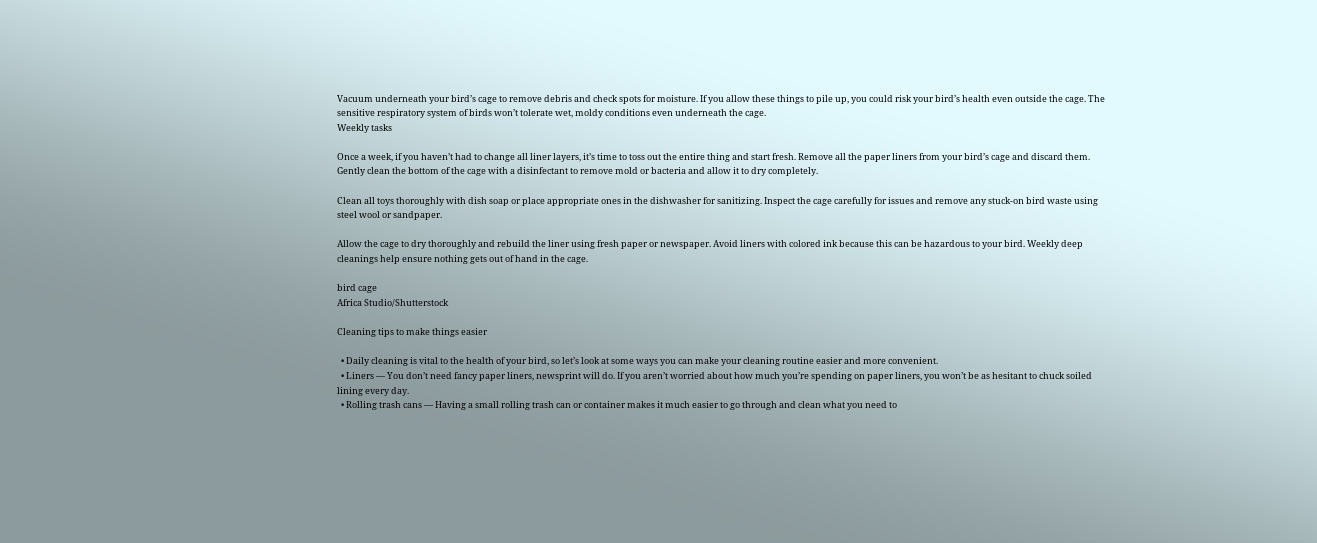Vacuum underneath your bird’s cage to remove debris and check spots for moisture. If you allow these things to pile up, you could risk your bird’s health even outside the cage. The sensitive respiratory system of birds won’t tolerate wet, moldy conditions even underneath the cage.
Weekly tasks

Once a week, if you haven’t had to change all liner layers, it’s time to toss out the entire thing and start fresh. Remove all the paper liners from your bird’s cage and discard them. Gently clean the bottom of the cage with a disinfectant to remove mold or bacteria and allow it to dry completely.

Clean all toys thoroughly with dish soap or place appropriate ones in the dishwasher for sanitizing. Inspect the cage carefully for issues and remove any stuck-on bird waste using steel wool or sandpaper.

Allow the cage to dry thoroughly and rebuild the liner using fresh paper or newspaper. Avoid liners with colored ink because this can be hazardous to your bird. Weekly deep cleanings help ensure nothing gets out of hand in the cage.

bird cage
Africa Studio/Shutterstock

Cleaning tips to make things easier

  • Daily cleaning is vital to the health of your bird, so let’s look at some ways you can make your cleaning routine easier and more convenient.
  • Liners — You don’t need fancy paper liners, newsprint will do. If you aren’t worried about how much you’re spending on paper liners, you won’t be as hesitant to chuck soiled lining every day.
  • Rolling trash cans — Having a small rolling trash can or container makes it much easier to go through and clean what you need to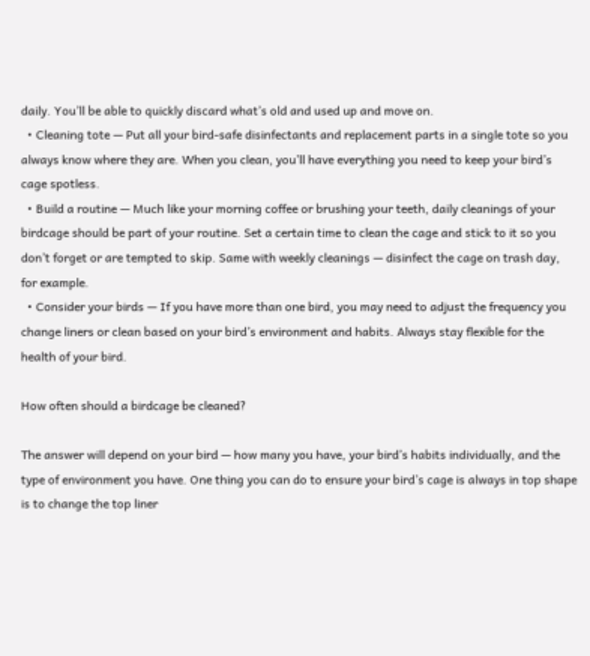daily. You’ll be able to quickly discard what’s old and used up and move on.
  • Cleaning tote — Put all your bird-safe disinfectants and replacement parts in a single tote so you always know where they are. When you clean, you’ll have everything you need to keep your bird’s cage spotless.
  • Build a routine — Much like your morning coffee or brushing your teeth, daily cleanings of your birdcage should be part of your routine. Set a certain time to clean the cage and stick to it so you don’t forget or are tempted to skip. Same with weekly cleanings — disinfect the cage on trash day, for example.
  • Consider your birds — If you have more than one bird, you may need to adjust the frequency you change liners or clean based on your bird’s environment and habits. Always stay flexible for the health of your bird.

How often should a birdcage be cleaned?

The answer will depend on your bird — how many you have, your bird’s habits individually, and the type of environment you have. One thing you can do to ensure your bird’s cage is always in top shape is to change the top liner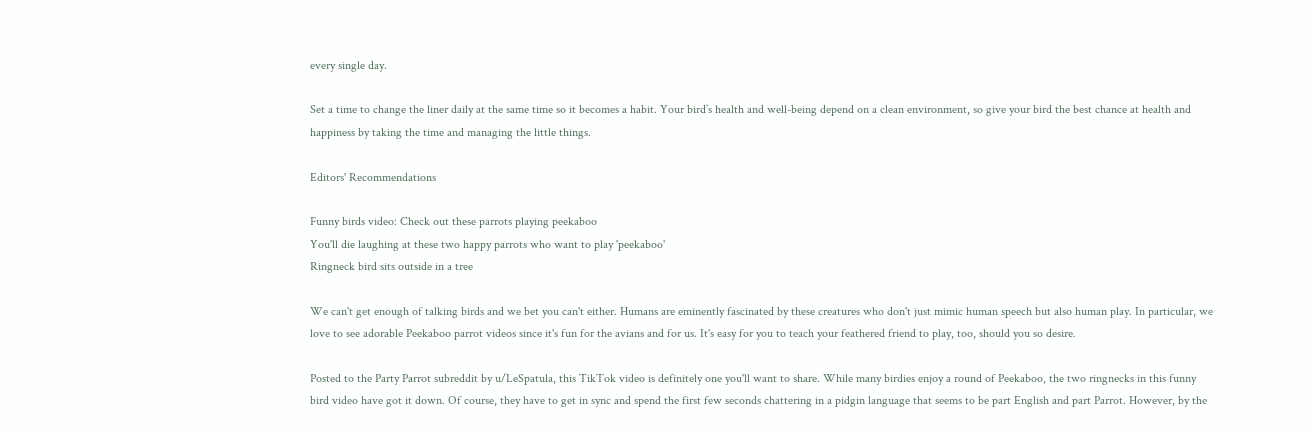every single day.

Set a time to change the liner daily at the same time so it becomes a habit. Your bird’s health and well-being depend on a clean environment, so give your bird the best chance at health and happiness by taking the time and managing the little things.

Editors' Recommendations

Funny birds video: Check out these parrots playing peekaboo
You'll die laughing at these two happy parrots who want to play 'peekaboo'
Ringneck bird sits outside in a tree

We can't get enough of talking birds and we bet you can't either. Humans are eminently fascinated by these creatures who don't just mimic human speech but also human play. In particular, we love to see adorable Peekaboo parrot videos since it's fun for the avians and for us. It's easy for you to teach your feathered friend to play, too, should you so desire.

Posted to the Party Parrot subreddit by u/LeSpatula, this TikTok video is definitely one you'll want to share. While many birdies enjoy a round of Peekaboo, the two ringnecks in this funny bird video have got it down. Of course, they have to get in sync and spend the first few seconds chattering in a pidgin language that seems to be part English and part Parrot. However, by the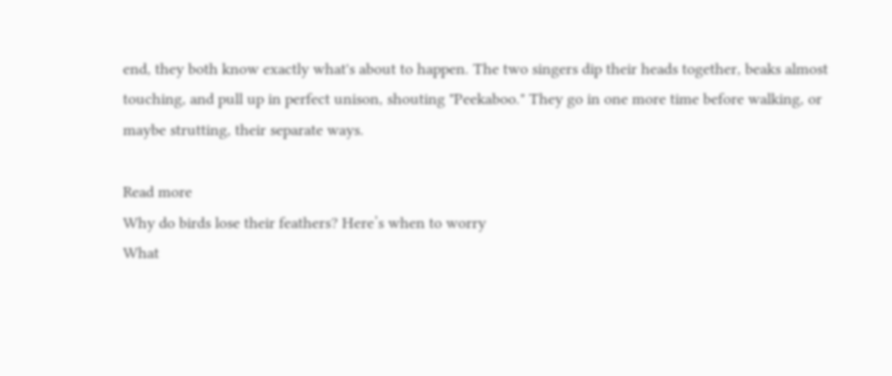end, they both know exactly what's about to happen. The two singers dip their heads together, beaks almost touching, and pull up in perfect unison, shouting "Peekaboo." They go in one more time before walking, or maybe strutting, their separate ways.

Read more
Why do birds lose their feathers? Here’s when to worry
What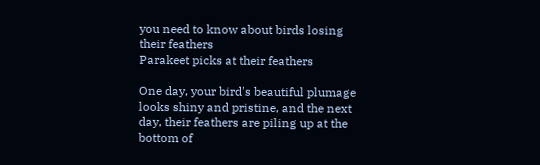you need to know about birds losing their feathers
Parakeet picks at their feathers

One day, your bird's beautiful plumage looks shiny and pristine, and the next day, their feathers are piling up at the bottom of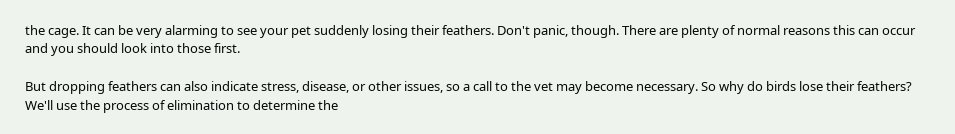the cage. It can be very alarming to see your pet suddenly losing their feathers. Don't panic, though. There are plenty of normal reasons this can occur and you should look into those first.

But dropping feathers can also indicate stress, disease, or other issues, so a call to the vet may become necessary. So why do birds lose their feathers? We'll use the process of elimination to determine the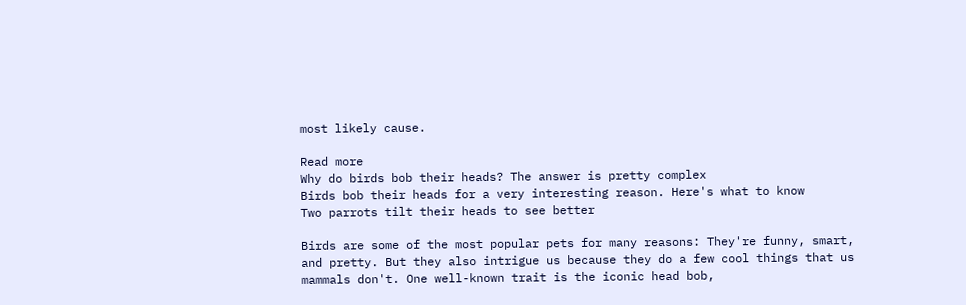most likely cause.

Read more
Why do birds bob their heads? The answer is pretty complex
Birds bob their heads for a very interesting reason. Here's what to know
Two parrots tilt their heads to see better

Birds are some of the most popular pets for many reasons: They're funny, smart, and pretty. But they also intrigue us because they do a few cool things that us mammals don't. One well-known trait is the iconic head bob,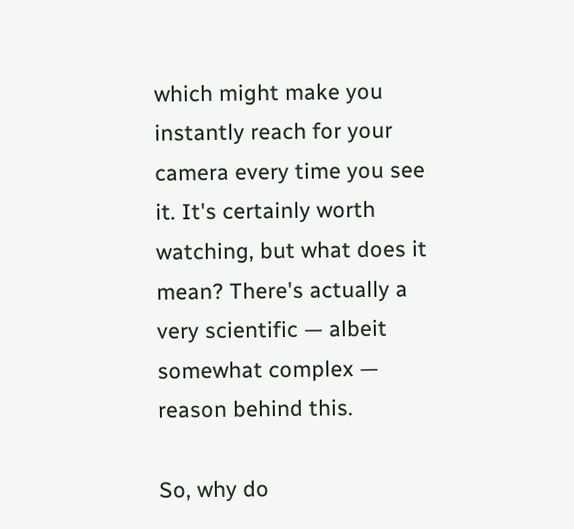which might make you instantly reach for your camera every time you see it. It's certainly worth watching, but what does it mean? There's actually a very scientific — albeit somewhat complex — reason behind this.

So, why do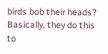birds bob their heads? Basically, they do this to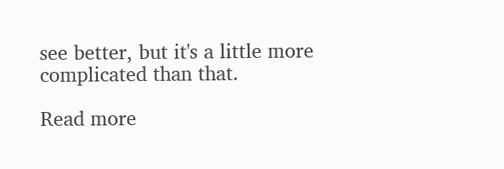see better, but it's a little more complicated than that.

Read more